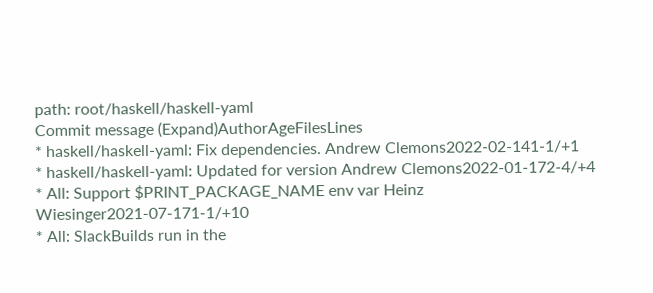path: root/haskell/haskell-yaml
Commit message (Expand)AuthorAgeFilesLines
* haskell/haskell-yaml: Fix dependencies. Andrew Clemons2022-02-141-1/+1
* haskell/haskell-yaml: Updated for version Andrew Clemons2022-01-172-4/+4
* All: Support $PRINT_PACKAGE_NAME env var Heinz Wiesinger2021-07-171-1/+10
* All: SlackBuilds run in the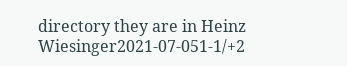directory they are in Heinz Wiesinger2021-07-051-1/+2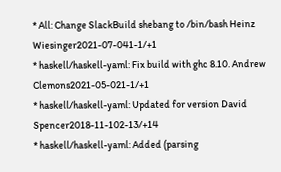* All: Change SlackBuild shebang to /bin/bash Heinz Wiesinger2021-07-041-1/+1
* haskell/haskell-yaml: Fix build with ghc 8.10. Andrew Clemons2021-05-021-1/+1
* haskell/haskell-yaml: Updated for version David Spencer2018-11-102-13/+14
* haskell/haskell-yaml: Added (parsing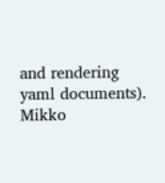and rendering yaml documents). Mikko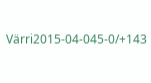Värri2015-04-045-0/+143